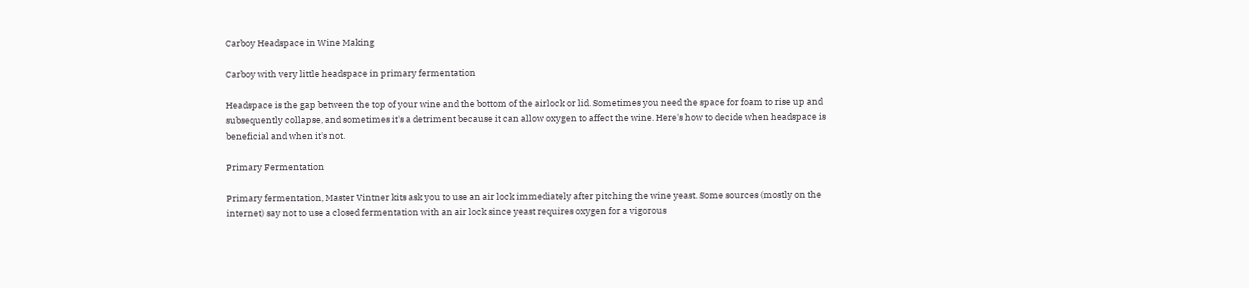Carboy Headspace in Wine Making

Carboy with very little headspace in primary fermentation

Headspace is the gap between the top of your wine and the bottom of the airlock or lid. Sometimes you need the space for foam to rise up and subsequently collapse, and sometimes it's a detriment because it can allow oxygen to affect the wine. Here's how to decide when headspace is beneficial and when it's not.

Primary Fermentation

Primary fermentation, Master Vintner kits ask you to use an air lock immediately after pitching the wine yeast. Some sources (mostly on the internet) say not to use a closed fermentation with an air lock since yeast requires oxygen for a vigorous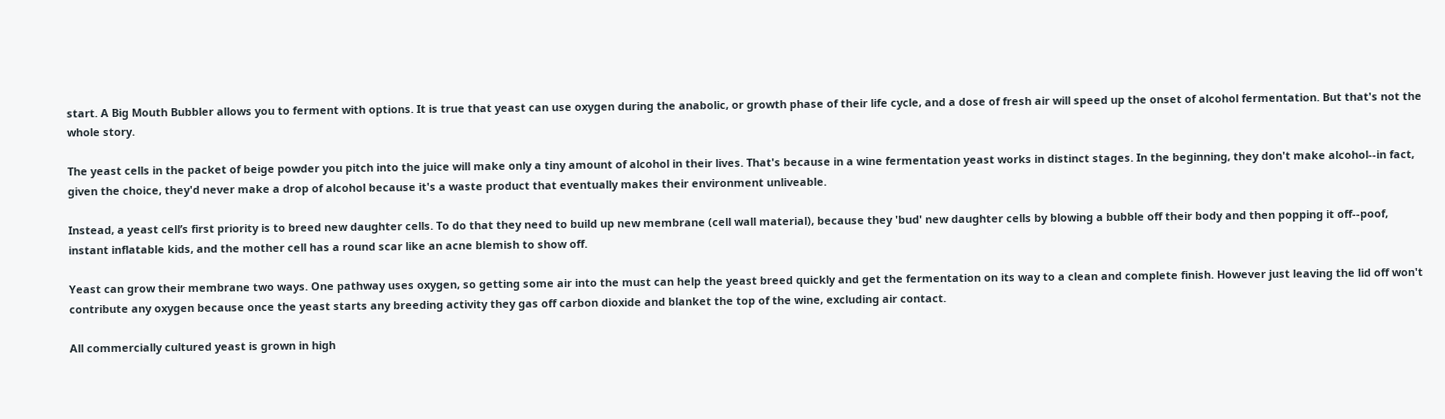start. A Big Mouth Bubbler allows you to ferment with options. It is true that yeast can use oxygen during the anabolic, or growth phase of their life cycle, and a dose of fresh air will speed up the onset of alcohol fermentation. But that's not the whole story.

The yeast cells in the packet of beige powder you pitch into the juice will make only a tiny amount of alcohol in their lives. That's because in a wine fermentation yeast works in distinct stages. In the beginning, they don't make alcohol--in fact, given the choice, they'd never make a drop of alcohol because it's a waste product that eventually makes their environment unliveable.

Instead, a yeast cell’s first priority is to breed new daughter cells. To do that they need to build up new membrane (cell wall material), because they 'bud' new daughter cells by blowing a bubble off their body and then popping it off--poof, instant inflatable kids, and the mother cell has a round scar like an acne blemish to show off.

Yeast can grow their membrane two ways. One pathway uses oxygen, so getting some air into the must can help the yeast breed quickly and get the fermentation on its way to a clean and complete finish. However just leaving the lid off won't contribute any oxygen because once the yeast starts any breeding activity they gas off carbon dioxide and blanket the top of the wine, excluding air contact.

All commercially cultured yeast is grown in high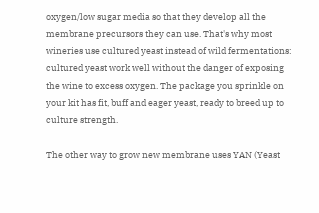oxygen/low sugar media so that they develop all the membrane precursors they can use. That's why most wineries use cultured yeast instead of wild fermentations: cultured yeast work well without the danger of exposing the wine to excess oxygen. The package you sprinkle on your kit has fit, buff and eager yeast, ready to breed up to culture strength.

The other way to grow new membrane uses YAN (Yeast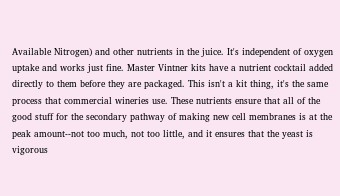Available Nitrogen) and other nutrients in the juice. It's independent of oxygen uptake and works just fine. Master Vintner kits have a nutrient cocktail added directly to them before they are packaged. This isn't a kit thing, it's the same process that commercial wineries use. These nutrients ensure that all of the good stuff for the secondary pathway of making new cell membranes is at the peak amount--not too much, not too little, and it ensures that the yeast is vigorous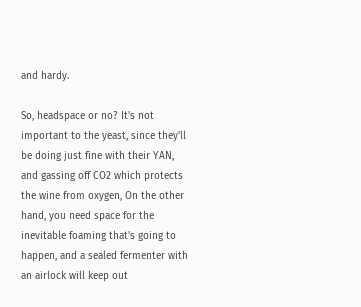and hardy.

So, headspace or no? It's not important to the yeast, since they'll be doing just fine with their YAN, and gassing off CO2 which protects the wine from oxygen, On the other hand, you need space for the inevitable foaming that's going to happen, and a sealed fermenter with an airlock will keep out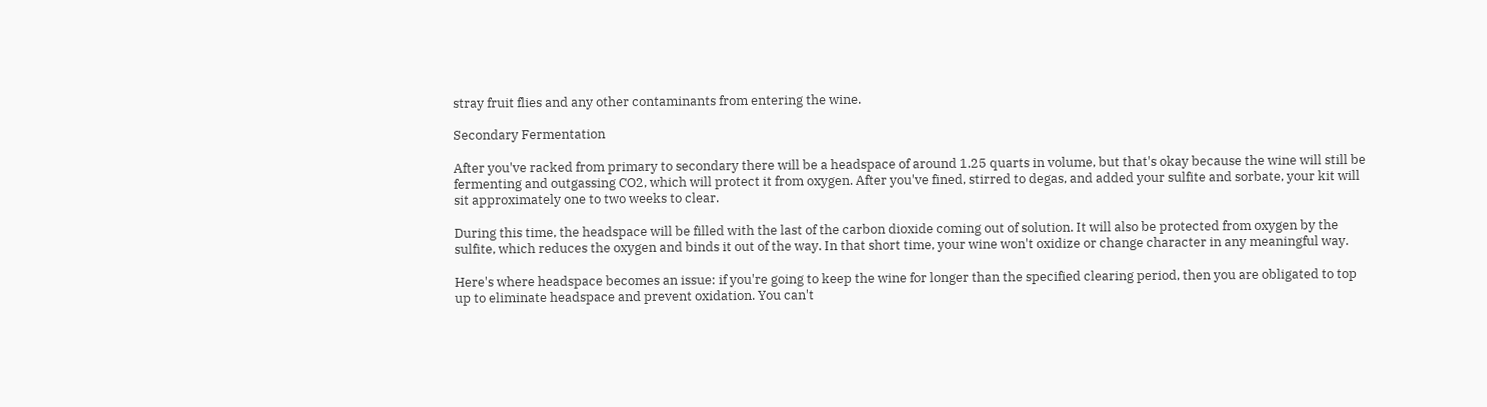stray fruit flies and any other contaminants from entering the wine.

Secondary Fermentation

After you've racked from primary to secondary there will be a headspace of around 1.25 quarts in volume, but that's okay because the wine will still be fermenting and outgassing CO2, which will protect it from oxygen. After you've fined, stirred to degas, and added your sulfite and sorbate, your kit will sit approximately one to two weeks to clear.

During this time, the headspace will be filled with the last of the carbon dioxide coming out of solution. It will also be protected from oxygen by the sulfite, which reduces the oxygen and binds it out of the way. In that short time, your wine won't oxidize or change character in any meaningful way.

Here's where headspace becomes an issue: if you're going to keep the wine for longer than the specified clearing period, then you are obligated to top up to eliminate headspace and prevent oxidation. You can't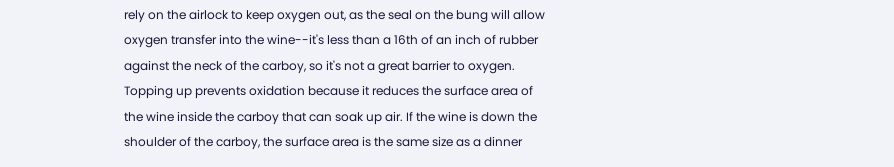rely on the airlock to keep oxygen out, as the seal on the bung will allow oxygen transfer into the wine--it's less than a 16th of an inch of rubber against the neck of the carboy, so it's not a great barrier to oxygen. Topping up prevents oxidation because it reduces the surface area of the wine inside the carboy that can soak up air. If the wine is down the shoulder of the carboy, the surface area is the same size as a dinner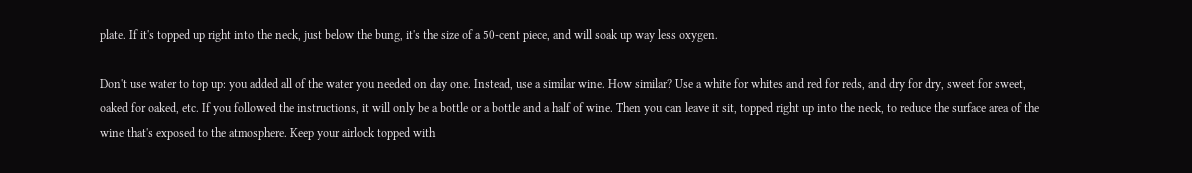plate. If it's topped up right into the neck, just below the bung, it's the size of a 50-cent piece, and will soak up way less oxygen.

Don't use water to top up: you added all of the water you needed on day one. Instead, use a similar wine. How similar? Use a white for whites and red for reds, and dry for dry, sweet for sweet, oaked for oaked, etc. If you followed the instructions, it will only be a bottle or a bottle and a half of wine. Then you can leave it sit, topped right up into the neck, to reduce the surface area of the wine that's exposed to the atmosphere. Keep your airlock topped with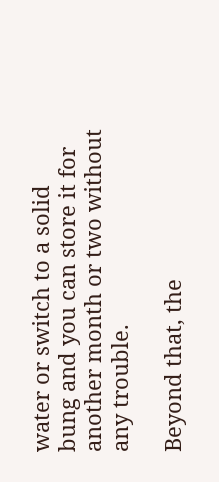water or switch to a solid bung and you can store it for another month or two without any trouble.

Beyond that, the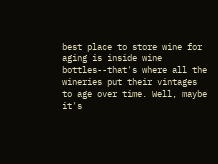best place to store wine for aging is inside wine bottles--that's where all the wineries put their vintages to age over time. Well, maybe it's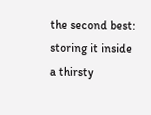the second best: storing it inside a thirsty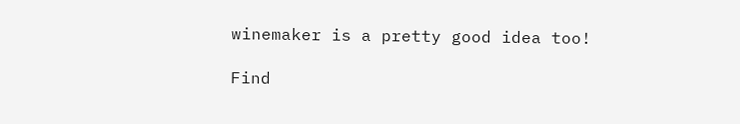winemaker is a pretty good idea too!

Find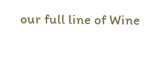our full line of Wine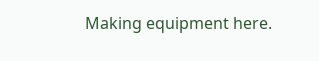Making equipment here.